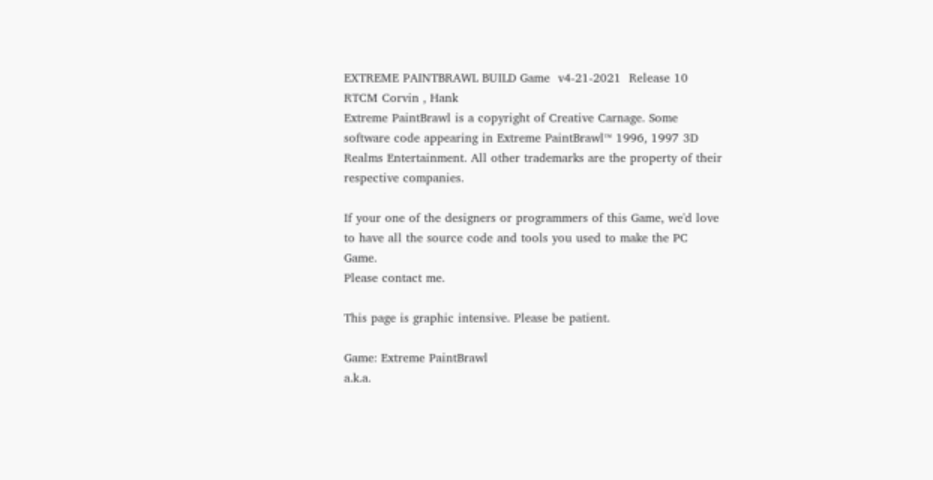EXTREME PAINTBRAWL BUILD Game  v4-21-2021  Release 10  RTCM Corvin , Hank
Extreme PaintBrawl is a copyright of Creative Carnage. Some software code appearing in Extreme PaintBrawl™ 1996, 1997 3D Realms Entertainment. All other trademarks are the property of their respective companies.

If your one of the designers or programmers of this Game, we'd love to have all the source code and tools you used to make the PC Game.
Please contact me.

This page is graphic intensive. Please be patient.

Game: Extreme PaintBrawl
a.k.a.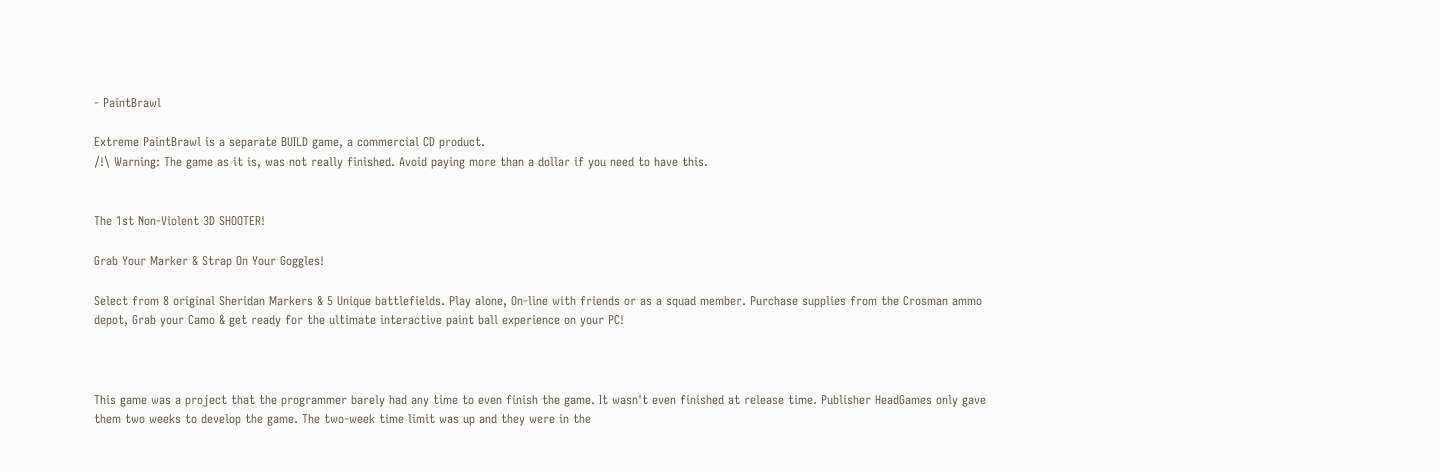- PaintBrawl

Extreme PaintBrawl is a separate BUILD game, a commercial CD product.
/!\ Warning: The game as it is, was not really finished. Avoid paying more than a dollar if you need to have this.


The 1st Non-Violent 3D SHOOTER!

Grab Your Marker & Strap On Your Goggles!

Select from 8 original Sheridan Markers & 5 Unique battlefields. Play alone, On-line with friends or as a squad member. Purchase supplies from the Crosman ammo depot, Grab your Camo & get ready for the ultimate interactive paint ball experience on your PC!



This game was a project that the programmer barely had any time to even finish the game. It wasn't even finished at release time. Publisher HeadGames only gave them two weeks to develop the game. The two-week time limit was up and they were in the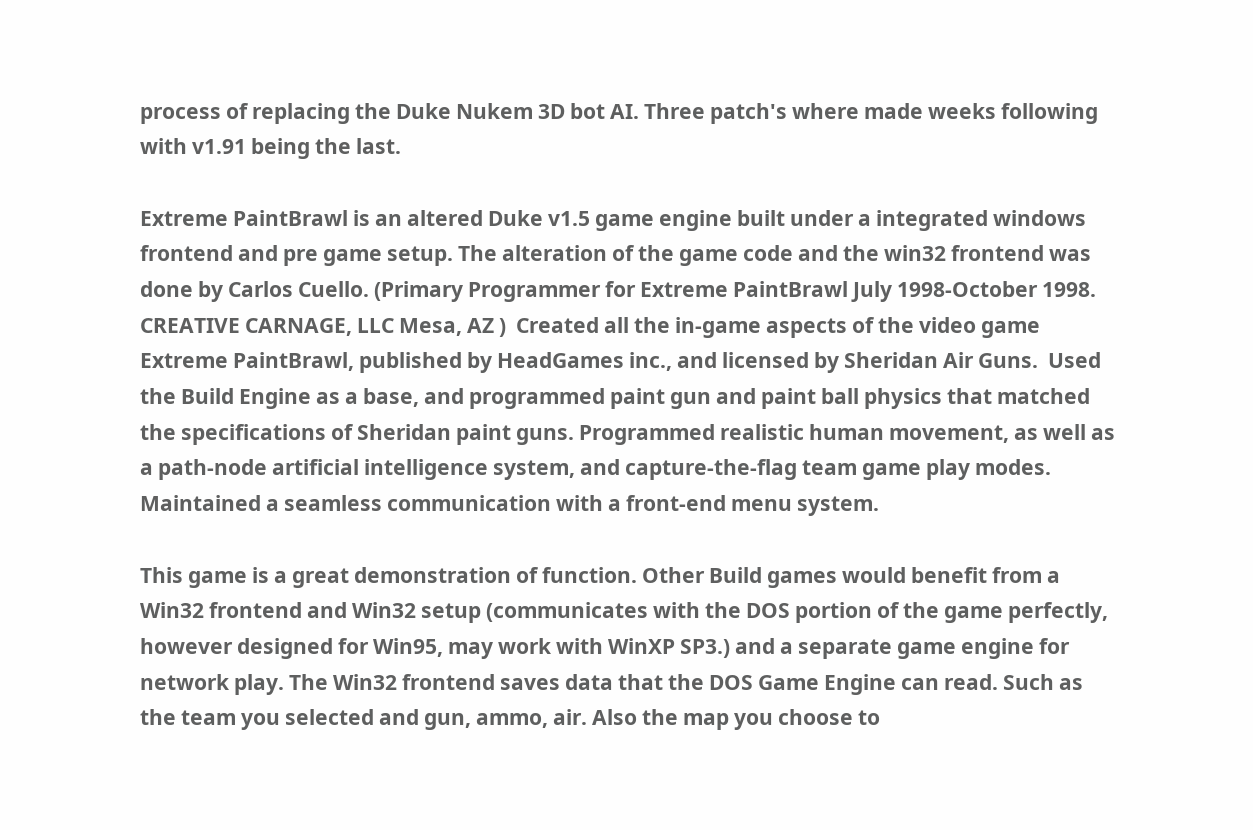process of replacing the Duke Nukem 3D bot AI. Three patch's where made weeks following with v1.91 being the last.

Extreme PaintBrawl is an altered Duke v1.5 game engine built under a integrated windows frontend and pre game setup. The alteration of the game code and the win32 frontend was done by Carlos Cuello. (Primary Programmer for Extreme PaintBrawl July 1998-October 1998. CREATIVE CARNAGE, LLC Mesa, AZ )  Created all the in-game aspects of the video game Extreme PaintBrawl, published by HeadGames inc., and licensed by Sheridan Air Guns.  Used the Build Engine as a base, and programmed paint gun and paint ball physics that matched the specifications of Sheridan paint guns. Programmed realistic human movement, as well as a path-node artificial intelligence system, and capture-the-flag team game play modes.  Maintained a seamless communication with a front-end menu system.

This game is a great demonstration of function. Other Build games would benefit from a Win32 frontend and Win32 setup (communicates with the DOS portion of the game perfectly, however designed for Win95, may work with WinXP SP3.) and a separate game engine for network play. The Win32 frontend saves data that the DOS Game Engine can read. Such as the team you selected and gun, ammo, air. Also the map you choose to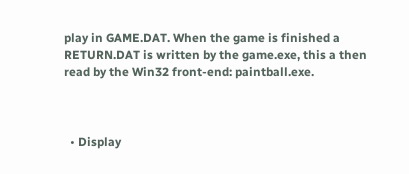play in GAME.DAT. When the game is finished a RETURN.DAT is written by the game.exe, this a then read by the Win32 front-end: paintball.exe.



  • Display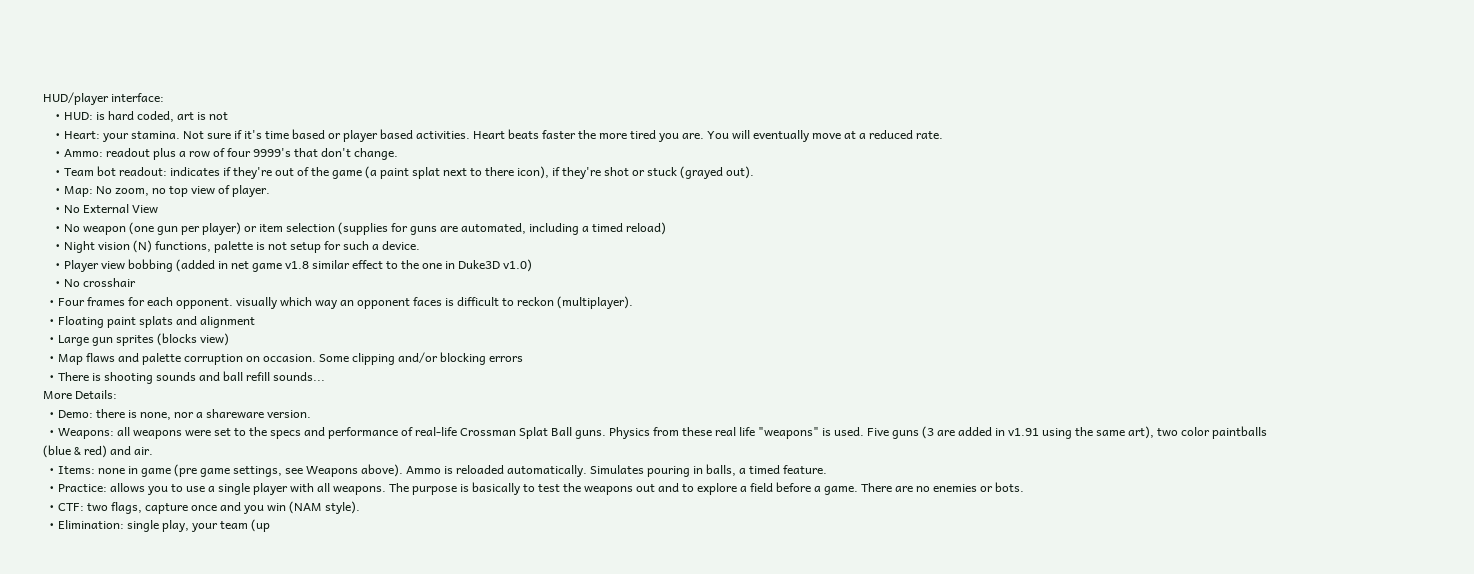HUD/player interface:
    • HUD: is hard coded, art is not
    • Heart: your stamina. Not sure if it's time based or player based activities. Heart beats faster the more tired you are. You will eventually move at a reduced rate.
    • Ammo: readout plus a row of four 9999's that don't change.
    • Team bot readout: indicates if they're out of the game (a paint splat next to there icon), if they're shot or stuck (grayed out).
    • Map: No zoom, no top view of player.
    • No External View
    • No weapon (one gun per player) or item selection (supplies for guns are automated, including a timed reload)
    • Night vision (N) functions, palette is not setup for such a device.
    • Player view bobbing (added in net game v1.8 similar effect to the one in Duke3D v1.0)
    • No crosshair
  • Four frames for each opponent. visually which way an opponent faces is difficult to reckon (multiplayer).
  • Floating paint splats and alignment
  • Large gun sprites (blocks view)
  • Map flaws and palette corruption on occasion. Some clipping and/or blocking errors
  • There is shooting sounds and ball refill sounds...
More Details:
  • Demo: there is none, nor a shareware version.
  • Weapons: all weapons were set to the specs and performance of real-life Crossman Splat Ball guns. Physics from these real life "weapons" is used. Five guns (3 are added in v1.91 using the same art), two color paintballs (blue & red) and air.
  • Items: none in game (pre game settings, see Weapons above). Ammo is reloaded automatically. Simulates pouring in balls, a timed feature.
  • Practice: allows you to use a single player with all weapons. The purpose is basically to test the weapons out and to explore a field before a game. There are no enemies or bots.
  • CTF: two flags, capture once and you win (NAM style).
  • Elimination: single play, your team (up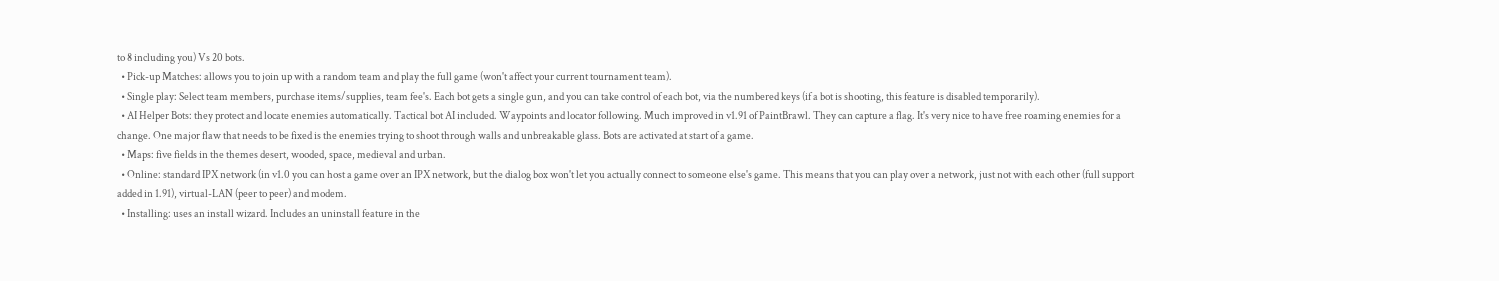to 8 including you) Vs 20 bots.
  • Pick-up Matches: allows you to join up with a random team and play the full game (won't affect your current tournament team).
  • Single play: Select team members, purchase items/supplies, team fee's. Each bot gets a single gun, and you can take control of each bot, via the numbered keys (if a bot is shooting, this feature is disabled temporarily).
  • AI Helper Bots: they protect and locate enemies automatically. Tactical bot AI included. Waypoints and locator following. Much improved in v1.91 of PaintBrawl. They can capture a flag. It's very nice to have free roaming enemies for a change. One major flaw that needs to be fixed is the enemies trying to shoot through walls and unbreakable glass. Bots are activated at start of a game.
  • Maps: five fields in the themes desert, wooded, space, medieval and urban.
  • Online: standard IPX network (in v1.0 you can host a game over an IPX network, but the dialog box won't let you actually connect to someone else's game. This means that you can play over a network, just not with each other (full support added in 1.91), virtual-LAN (peer to peer) and modem.
  • Installing: uses an install wizard. Includes an uninstall feature in the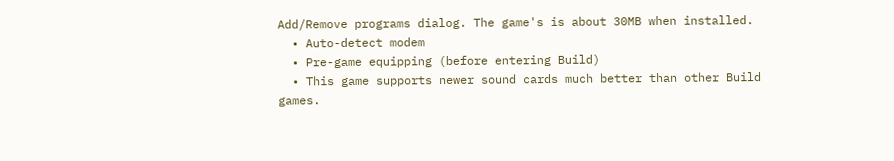Add/Remove programs dialog. The game's is about 30MB when installed.
  • Auto-detect modem
  • Pre-game equipping (before entering Build)
  • This game supports newer sound cards much better than other Build games.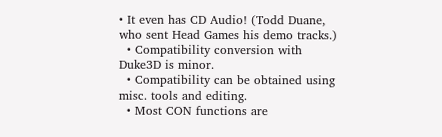• It even has CD Audio! (Todd Duane, who sent Head Games his demo tracks.)
  • Compatibility conversion with Duke3D is minor.
  • Compatibility can be obtained using misc. tools and editing.
  • Most CON functions are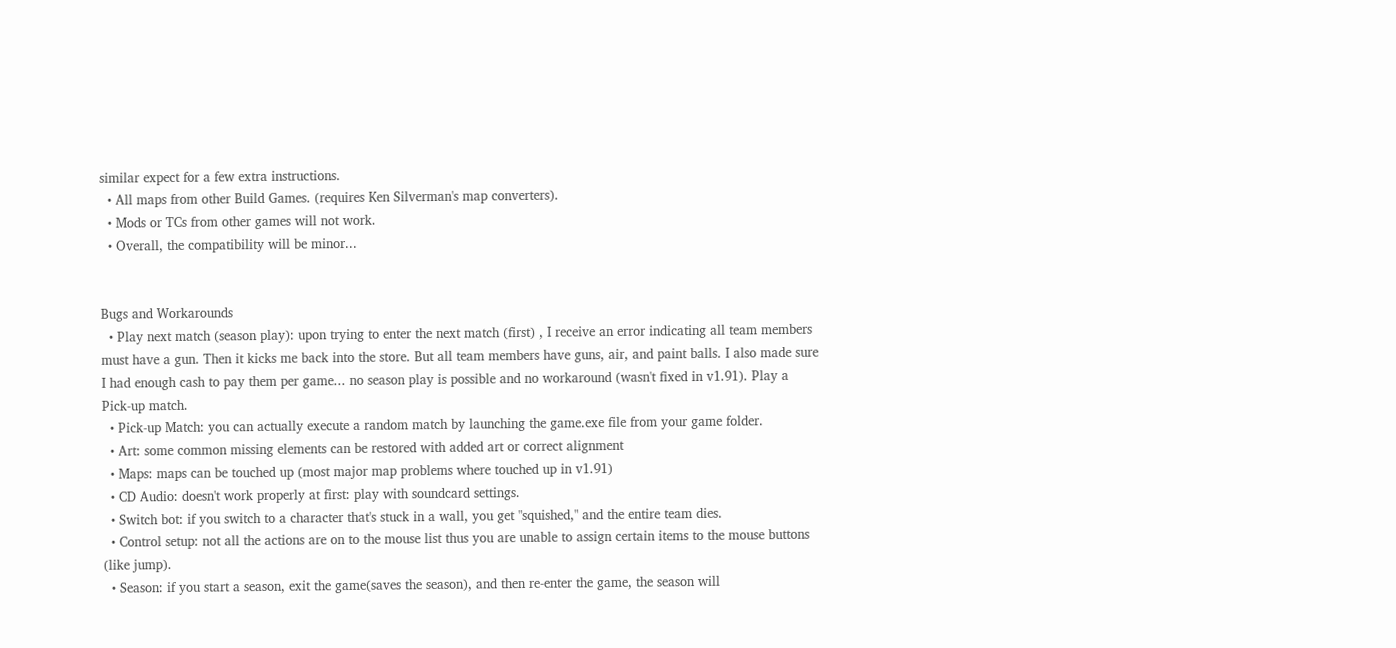similar expect for a few extra instructions.
  • All maps from other Build Games. (requires Ken Silverman's map converters).
  • Mods or TCs from other games will not work.
  • Overall, the compatibility will be minor...


Bugs and Workarounds
  • Play next match (season play): upon trying to enter the next match (first) , I receive an error indicating all team members must have a gun. Then it kicks me back into the store. But all team members have guns, air, and paint balls. I also made sure I had enough cash to pay them per game... no season play is possible and no workaround (wasn't fixed in v1.91). Play a Pick-up match.
  • Pick-up Match: you can actually execute a random match by launching the game.exe file from your game folder.
  • Art: some common missing elements can be restored with added art or correct alignment
  • Maps: maps can be touched up (most major map problems where touched up in v1.91)
  • CD Audio: doesn't work properly at first: play with soundcard settings.
  • Switch bot: if you switch to a character that's stuck in a wall, you get "squished," and the entire team dies.
  • Control setup: not all the actions are on to the mouse list thus you are unable to assign certain items to the mouse buttons (like jump).
  • Season: if you start a season, exit the game(saves the season), and then re-enter the game, the season will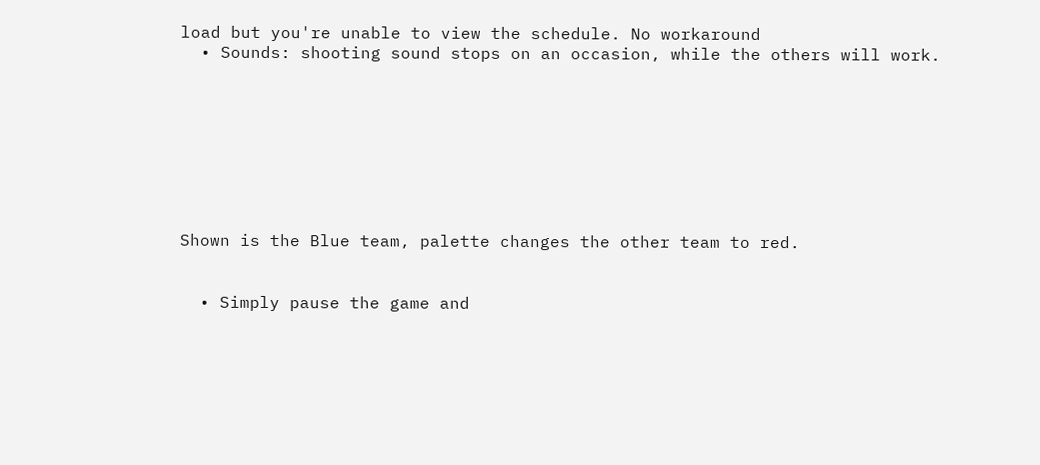load but you're unable to view the schedule. No workaround
  • Sounds: shooting sound stops on an occasion, while the others will work.








Shown is the Blue team, palette changes the other team to red.


  • Simply pause the game and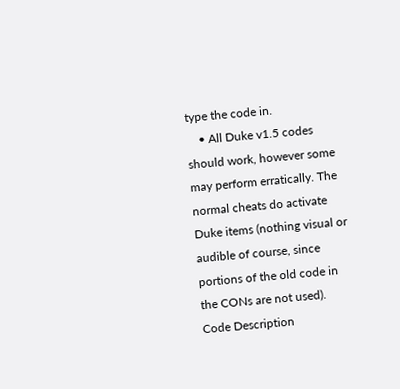type the code in.
    • All Duke v1.5 codes should work, however some may perform erratically. The normal cheats do activate Duke items (nothing visual or audible of course, since portions of the old code in the CONs are not used).
Code Description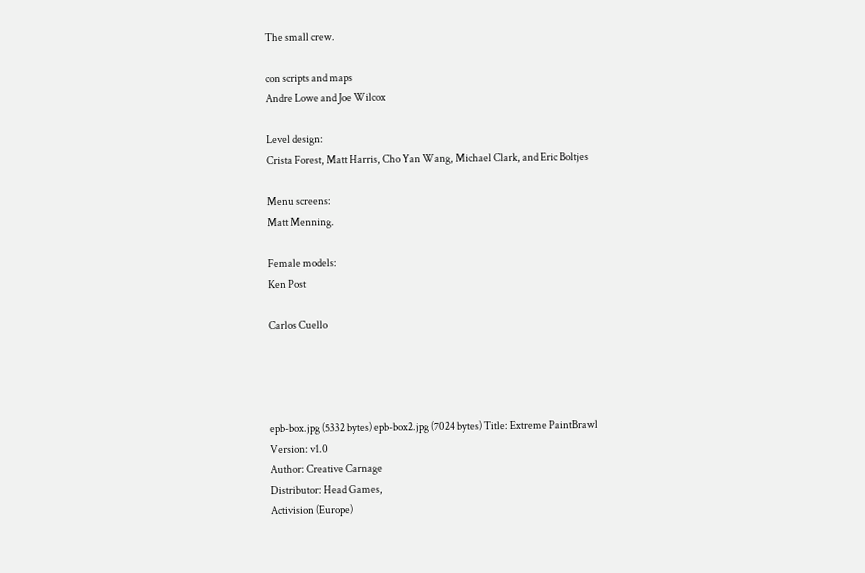The small crew.

con scripts and maps
Andre Lowe and Joe Wilcox

Level design:
Crista Forest, Matt Harris, Cho Yan Wang, Michael Clark, and Eric Boltjes

Menu screens:
Matt Menning.

Female models:
Ken Post

Carlos Cuello




epb-box.jpg (5332 bytes) epb-box2.jpg (7024 bytes) Title: Extreme PaintBrawl
Version: v1.0
Author: Creative Carnage
Distributor: Head Games,
Activision (Europe)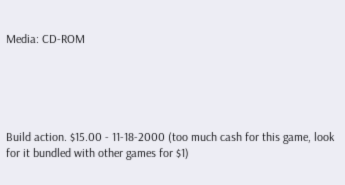Media: CD-ROM





Build action. $15.00 - 11-18-2000 (too much cash for this game, look for it bundled with other games for $1)